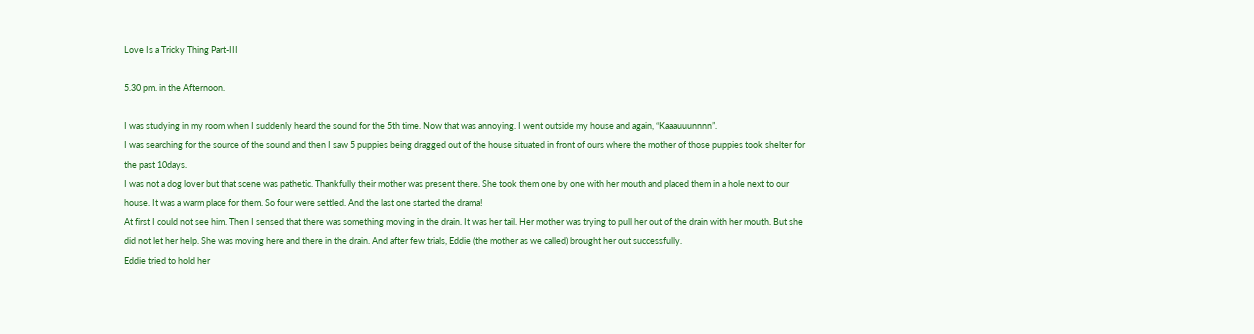Love Is a Tricky Thing Part-III

5.30 pm. in the Afternoon.

I was studying in my room when I suddenly heard the sound for the 5th time. Now that was annoying. I went outside my house and again, “Kaaauuunnnn”.
I was searching for the source of the sound and then I saw 5 puppies being dragged out of the house situated in front of ours where the mother of those puppies took shelter for the past 10days.
I was not a dog lover but that scene was pathetic. Thankfully their mother was present there. She took them one by one with her mouth and placed them in a hole next to our house. It was a warm place for them. So four were settled. And the last one started the drama!
At first I could not see him. Then I sensed that there was something moving in the drain. It was her tail. Her mother was trying to pull her out of the drain with her mouth. But she did not let her help. She was moving here and there in the drain. And after few trials, Eddie (the mother as we called) brought her out successfully.
Eddie tried to hold her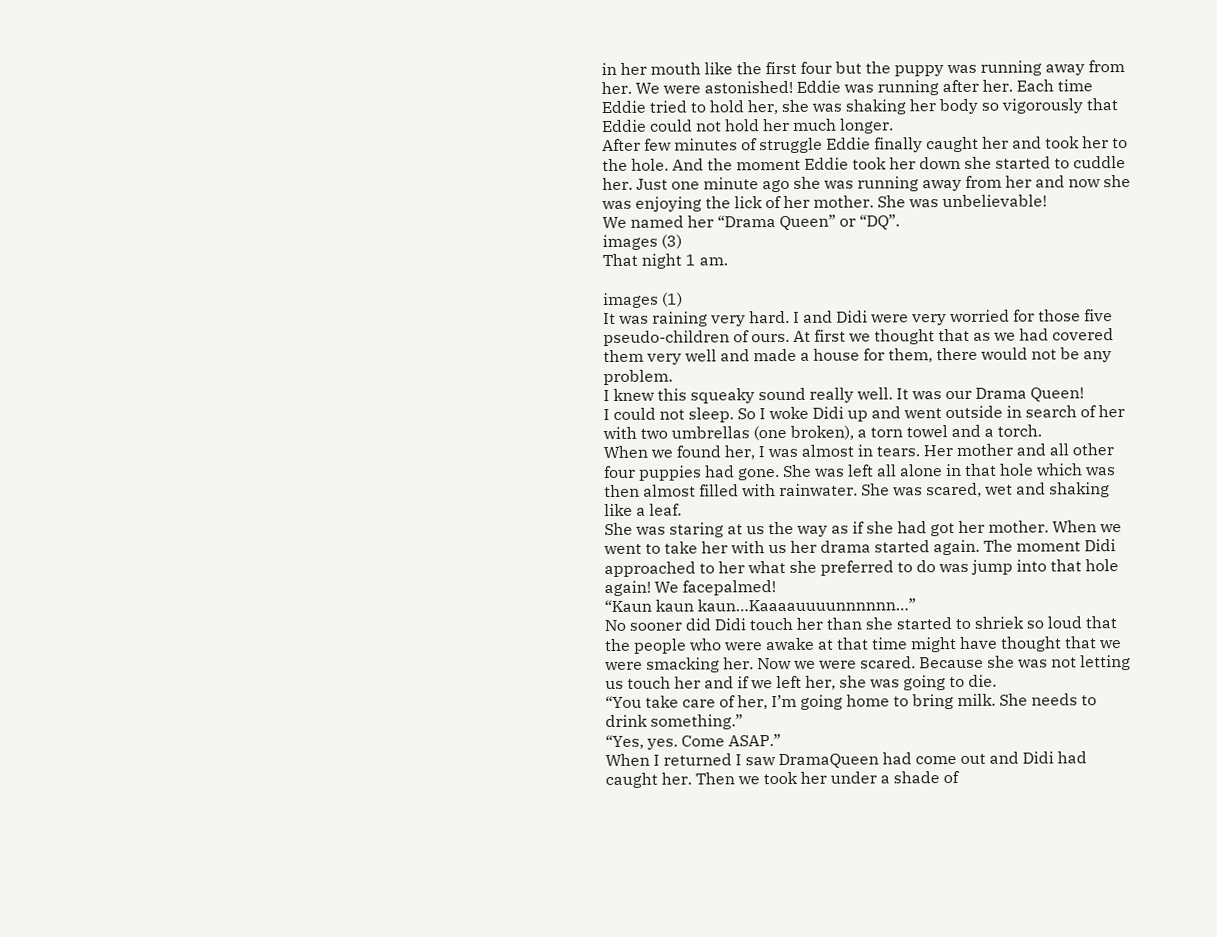in her mouth like the first four but the puppy was running away from her. We were astonished! Eddie was running after her. Each time Eddie tried to hold her, she was shaking her body so vigorously that Eddie could not hold her much longer.
After few minutes of struggle Eddie finally caught her and took her to the hole. And the moment Eddie took her down she started to cuddle her. Just one minute ago she was running away from her and now she was enjoying the lick of her mother. She was unbelievable!
We named her “Drama Queen” or “DQ”.
images (3)
That night 1 am.

images (1)
It was raining very hard. I and Didi were very worried for those five pseudo-children of ours. At first we thought that as we had covered them very well and made a house for them, there would not be any problem.
I knew this squeaky sound really well. It was our Drama Queen!
I could not sleep. So I woke Didi up and went outside in search of her with two umbrellas (one broken), a torn towel and a torch.
When we found her, I was almost in tears. Her mother and all other four puppies had gone. She was left all alone in that hole which was then almost filled with rainwater. She was scared, wet and shaking like a leaf.
She was staring at us the way as if she had got her mother. When we went to take her with us her drama started again. The moment Didi approached to her what she preferred to do was jump into that hole again! We facepalmed!
“Kaun kaun kaun…Kaaaauuuunnnnnn…”
No sooner did Didi touch her than she started to shriek so loud that the people who were awake at that time might have thought that we were smacking her. Now we were scared. Because she was not letting us touch her and if we left her, she was going to die.
“You take care of her, I’m going home to bring milk. She needs to drink something.”
“Yes, yes. Come ASAP.”
When I returned I saw DramaQueen had come out and Didi had caught her. Then we took her under a shade of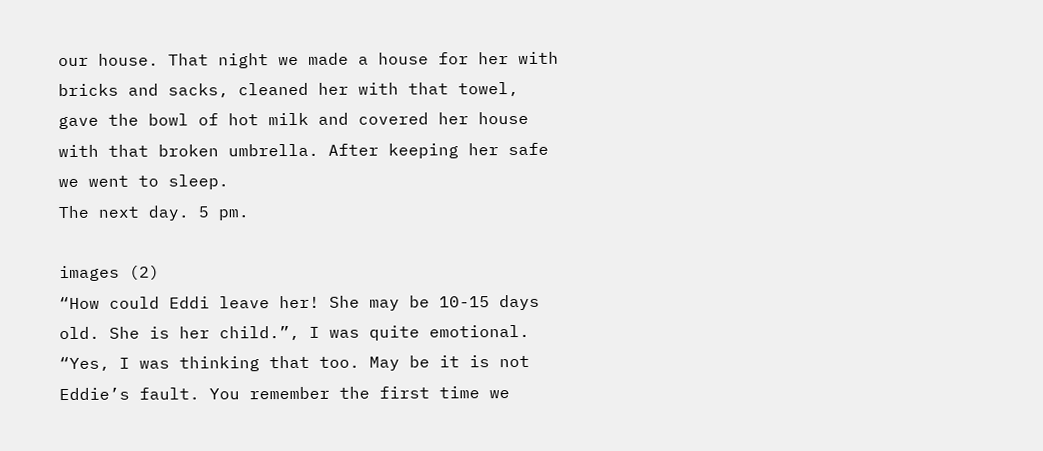our house. That night we made a house for her with bricks and sacks, cleaned her with that towel, gave the bowl of hot milk and covered her house with that broken umbrella. After keeping her safe we went to sleep.
The next day. 5 pm.

images (2)
“How could Eddi leave her! She may be 10-15 days old. She is her child.”, I was quite emotional.
“Yes, I was thinking that too. May be it is not Eddie’s fault. You remember the first time we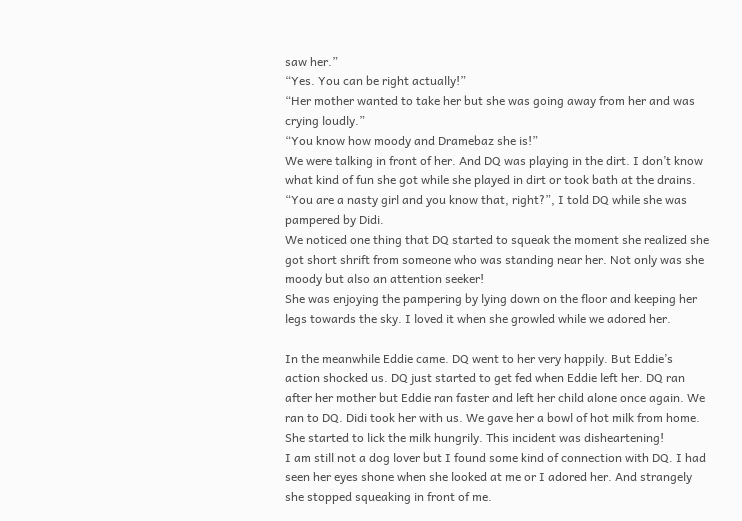saw her.”
“Yes. You can be right actually!”
“Her mother wanted to take her but she was going away from her and was crying loudly.”
“You know how moody and Dramebaz she is!”
We were talking in front of her. And DQ was playing in the dirt. I don’t know what kind of fun she got while she played in dirt or took bath at the drains.
“You are a nasty girl and you know that, right?”, I told DQ while she was pampered by Didi.
We noticed one thing that DQ started to squeak the moment she realized she got short shrift from someone who was standing near her. Not only was she moody but also an attention seeker!
She was enjoying the pampering by lying down on the floor and keeping her legs towards the sky. I loved it when she growled while we adored her.

In the meanwhile Eddie came. DQ went to her very happily. But Eddie’s action shocked us. DQ just started to get fed when Eddie left her. DQ ran after her mother but Eddie ran faster and left her child alone once again. We ran to DQ. Didi took her with us. We gave her a bowl of hot milk from home. She started to lick the milk hungrily. This incident was disheartening!
I am still not a dog lover but I found some kind of connection with DQ. I had seen her eyes shone when she looked at me or I adored her. And strangely she stopped squeaking in front of me.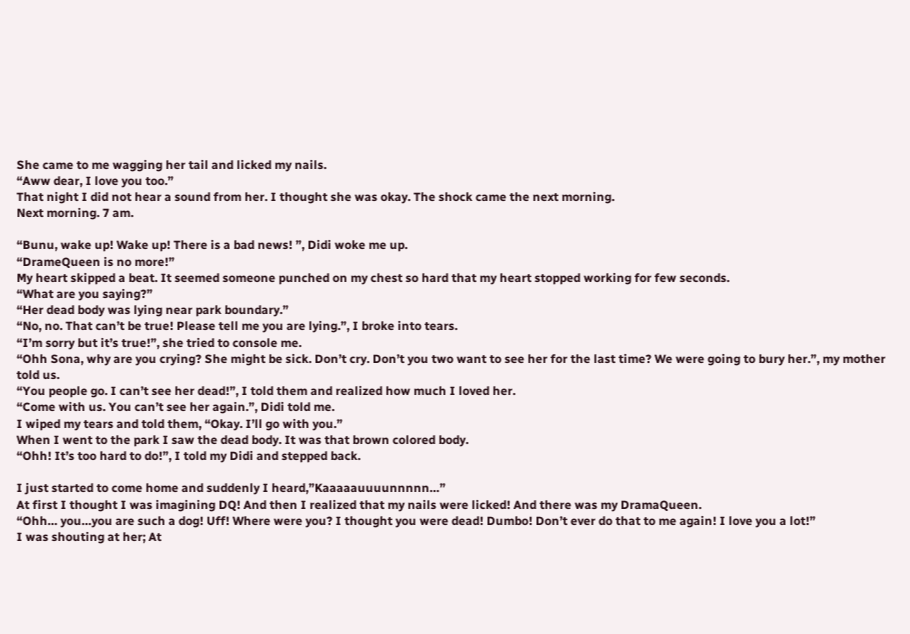She came to me wagging her tail and licked my nails.
“Aww dear, I love you too.”
That night I did not hear a sound from her. I thought she was okay. The shock came the next morning.
Next morning. 7 am.

“Bunu, wake up! Wake up! There is a bad news! ”, Didi woke me up.
“DrameQueen is no more!”
My heart skipped a beat. It seemed someone punched on my chest so hard that my heart stopped working for few seconds.
“What are you saying?”
“Her dead body was lying near park boundary.”
“No, no. That can’t be true! Please tell me you are lying.”, I broke into tears.
“I’m sorry but it’s true!”, she tried to console me.
“Ohh Sona, why are you crying? She might be sick. Don’t cry. Don’t you two want to see her for the last time? We were going to bury her.”, my mother told us.
“You people go. I can’t see her dead!”, I told them and realized how much I loved her.
“Come with us. You can’t see her again.”, Didi told me.
I wiped my tears and told them, “Okay. I’ll go with you.”
When I went to the park I saw the dead body. It was that brown colored body.
“Ohh! It’s too hard to do!”, I told my Didi and stepped back.

I just started to come home and suddenly I heard,”Kaaaaauuuunnnnn…”
At first I thought I was imagining DQ! And then I realized that my nails were licked! And there was my DramaQueen.
“Ohh… you…you are such a dog! Uff! Where were you? I thought you were dead! Dumbo! Don’t ever do that to me again! I love you a lot!”
I was shouting at her; At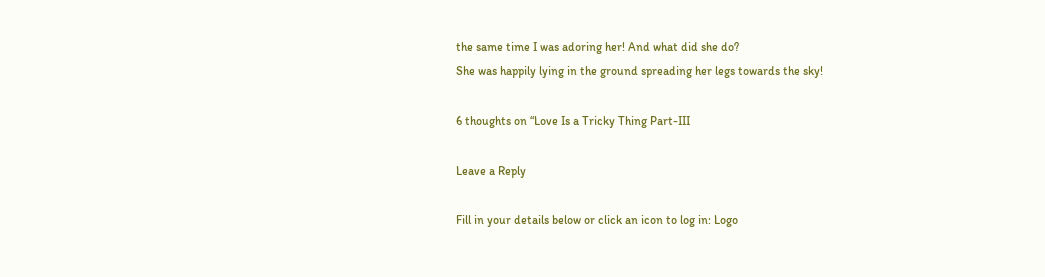the same time I was adoring her! And what did she do?
She was happily lying in the ground spreading her legs towards the sky!

6 thoughts on “Love Is a Tricky Thing Part-III

Leave a Reply

Fill in your details below or click an icon to log in: Logo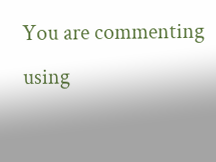You are commenting using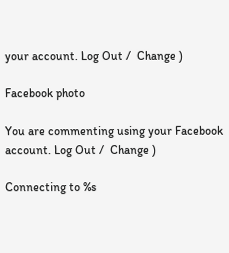your account. Log Out /  Change )

Facebook photo

You are commenting using your Facebook account. Log Out /  Change )

Connecting to %s